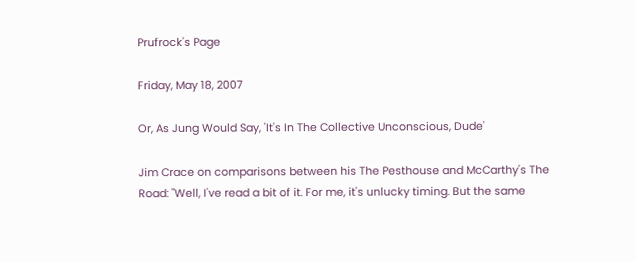Prufrock's Page

Friday, May 18, 2007

Or, As Jung Would Say, 'It's In The Collective Unconscious, Dude'

Jim Crace on comparisons between his The Pesthouse and McCarthy's The Road: "Well, I've read a bit of it. For me, it's unlucky timing. But the same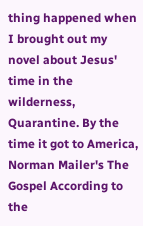thing happened when I brought out my novel about Jesus' time in the wilderness, Quarantine. By the time it got to America, Norman Mailer's The Gospel According to the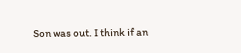Son was out. I think if an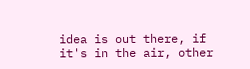idea is out there, if it's in the air, other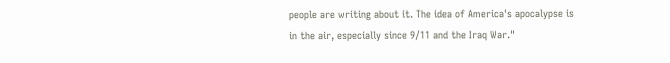people are writing about it. The idea of America's apocalypse is in the air, especially since 9/11 and the Iraq War."